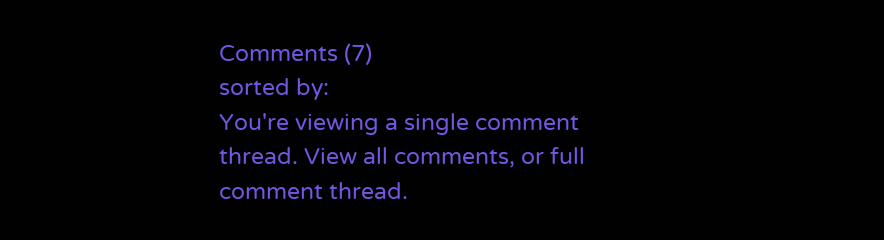Comments (7)
sorted by:
You're viewing a single comment thread. View all comments, or full comment thread.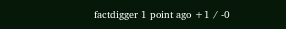factdigger 1 point ago +1 / -0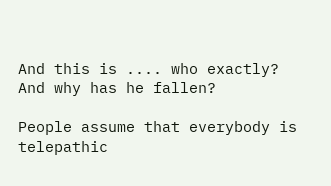And this is .... who exactly? And why has he fallen?

People assume that everybody is telepathic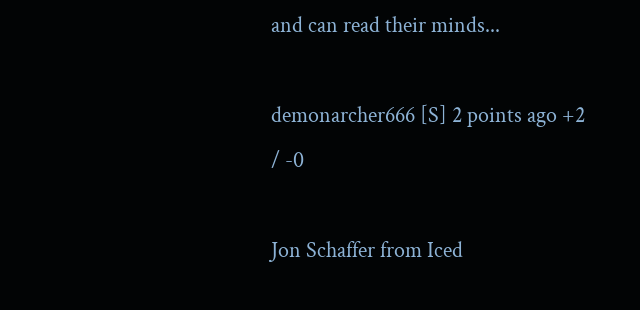and can read their minds...

demonarcher666 [S] 2 points ago +2 / -0

Jon Schaffer from Iced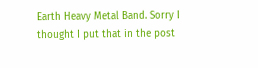Earth Heavy Metal Band. Sorry I thought I put that in the post